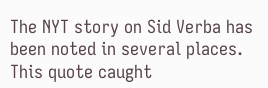The NYT story on Sid Verba has been noted in several places. This quote caught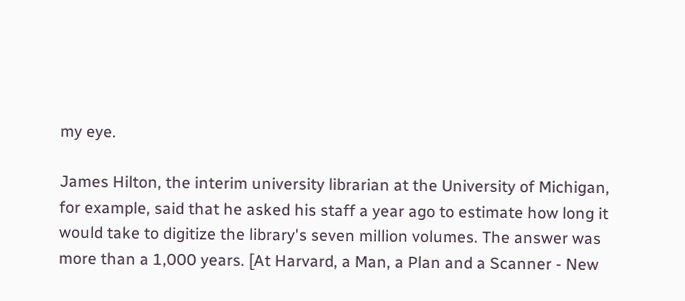my eye.

James Hilton, the interim university librarian at the University of Michigan, for example, said that he asked his staff a year ago to estimate how long it would take to digitize the library's seven million volumes. The answer was more than a 1,000 years. [At Harvard, a Man, a Plan and a Scanner - New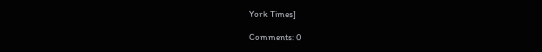York Times]

Comments: 0